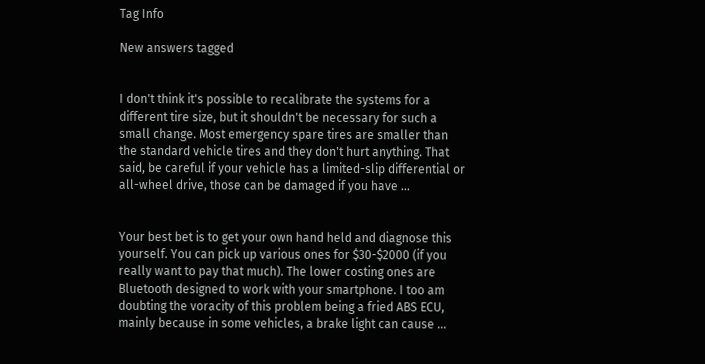Tag Info

New answers tagged


I don't think it's possible to recalibrate the systems for a different tire size, but it shouldn't be necessary for such a small change. Most emergency spare tires are smaller than the standard vehicle tires and they don't hurt anything. That said, be careful if your vehicle has a limited-slip differential or all-wheel drive, those can be damaged if you have ...


Your best bet is to get your own hand held and diagnose this yourself. You can pick up various ones for $30-$2000 (if you really want to pay that much). The lower costing ones are Bluetooth designed to work with your smartphone. I too am doubting the voracity of this problem being a fried ABS ECU, mainly because in some vehicles, a brake light can cause ...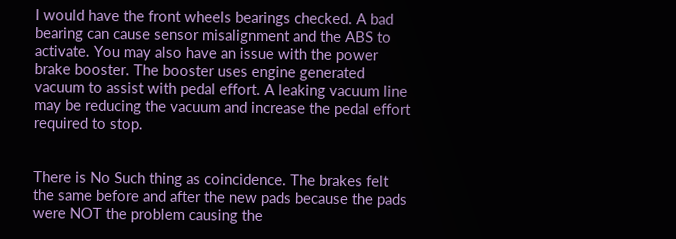I would have the front wheels bearings checked. A bad bearing can cause sensor misalignment and the ABS to activate. You may also have an issue with the power brake booster. The booster uses engine generated vacuum to assist with pedal effort. A leaking vacuum line may be reducing the vacuum and increase the pedal effort required to stop.


There is No Such thing as coincidence. The brakes felt the same before and after the new pads because the pads were NOT the problem causing the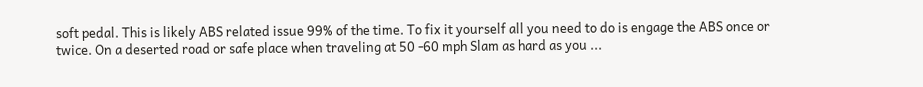soft pedal. This is likely ABS related issue 99% of the time. To fix it yourself all you need to do is engage the ABS once or twice. On a deserted road or safe place when traveling at 50 -60 mph Slam as hard as you ...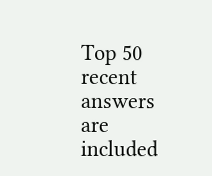Top 50 recent answers are included